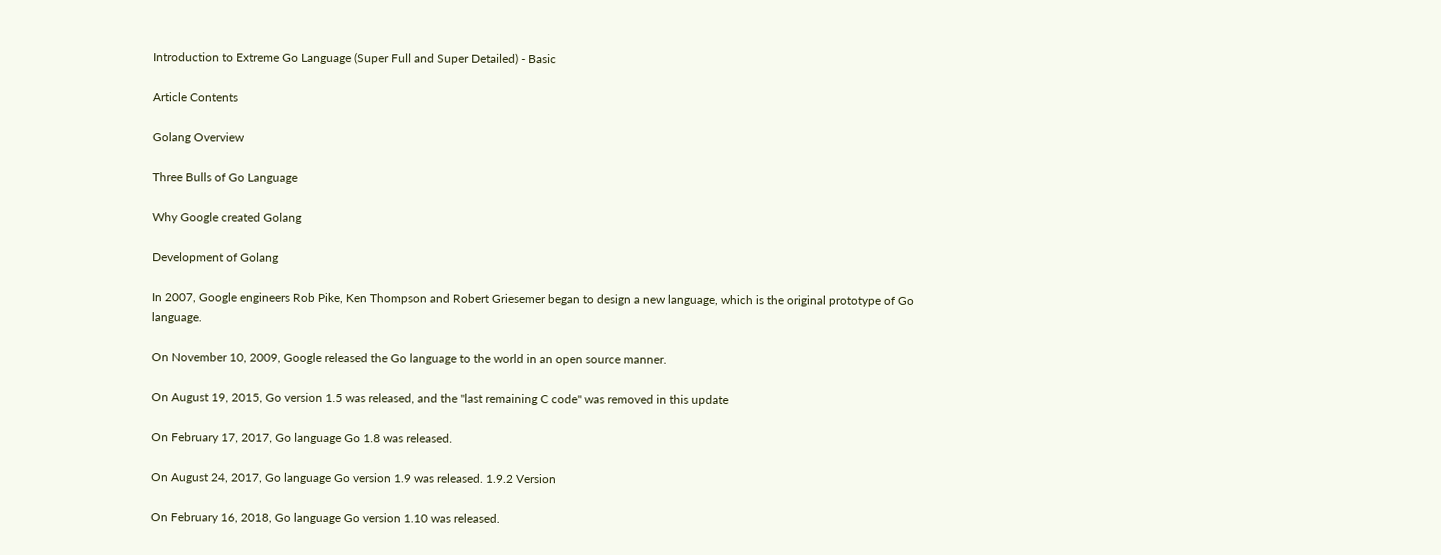Introduction to Extreme Go Language (Super Full and Super Detailed) - Basic

Article Contents

Golang Overview

Three Bulls of Go Language

Why Google created Golang

Development of Golang

In 2007, Google engineers Rob Pike, Ken Thompson and Robert Griesemer began to design a new language, which is the original prototype of Go language.

On November 10, 2009, Google released the Go language to the world in an open source manner.

On August 19, 2015, Go version 1.5 was released, and the "last remaining C code" was removed in this update

On February 17, 2017, Go language Go 1.8 was released.

On August 24, 2017, Go language Go version 1.9 was released. 1.9.2 Version

On February 16, 2018, Go language Go version 1.10 was released.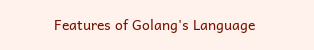Features of Golang's Language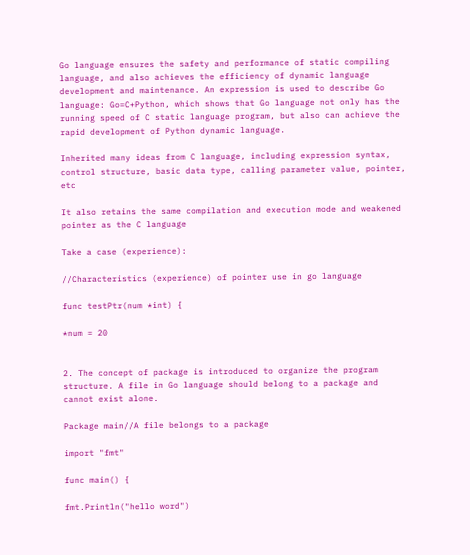Go language ensures the safety and performance of static compiling language, and also achieves the efficiency of dynamic language development and maintenance. An expression is used to describe Go language: Go=C+Python, which shows that Go language not only has the running speed of C static language program, but also can achieve the rapid development of Python dynamic language.

Inherited many ideas from C language, including expression syntax, control structure, basic data type, calling parameter value, pointer, etc

It also retains the same compilation and execution mode and weakened pointer as the C language

Take a case (experience):

//Characteristics (experience) of pointer use in go language

func testPtr(num *int) {

*num = 20


2. The concept of package is introduced to organize the program structure. A file in Go language should belong to a package and cannot exist alone.

Package main//A file belongs to a package

import "fmt"

func main() {

fmt.Println("hello word")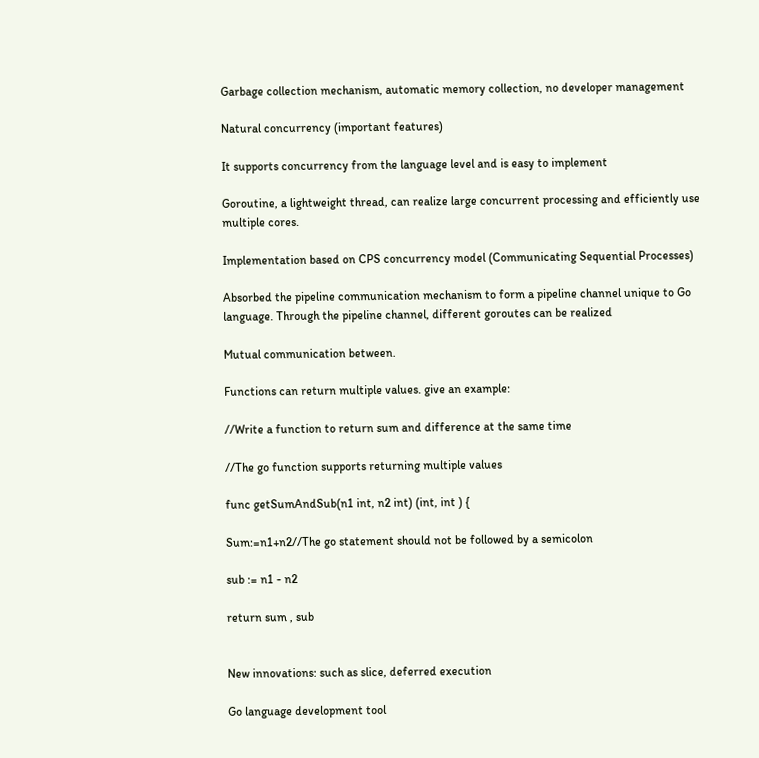Garbage collection mechanism, automatic memory collection, no developer management

Natural concurrency (important features)

It supports concurrency from the language level and is easy to implement

Goroutine, a lightweight thread, can realize large concurrent processing and efficiently use multiple cores.

Implementation based on CPS concurrency model (Communicating Sequential Processes)

Absorbed the pipeline communication mechanism to form a pipeline channel unique to Go language. Through the pipeline channel, different goroutes can be realized

Mutual communication between.

Functions can return multiple values. give an example:

//Write a function to return sum and difference at the same time

//The go function supports returning multiple values

func getSumAndSub(n1 int, n2 int) (int, int ) {

Sum:=n1+n2//The go statement should not be followed by a semicolon

sub := n1 - n2

return sum , sub


New innovations: such as slice, deferred execution

Go language development tool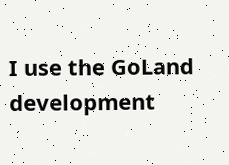I use the GoLand development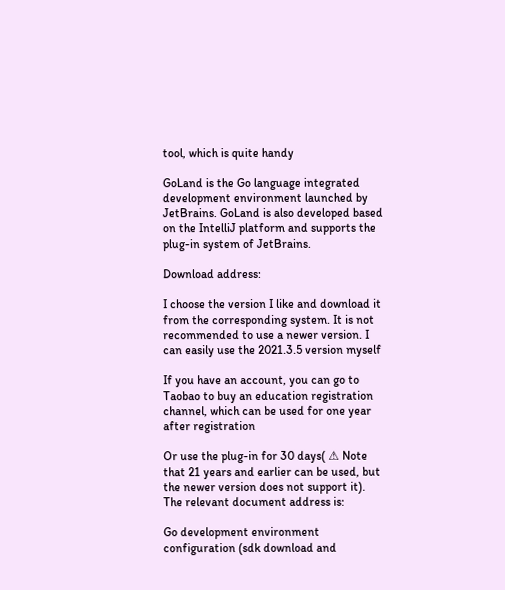tool, which is quite handy

GoLand is the Go language integrated development environment launched by JetBrains. GoLand is also developed based on the IntelliJ platform and supports the plug-in system of JetBrains.

Download address:

I choose the version I like and download it from the corresponding system. It is not recommended to use a newer version. I can easily use the 2021.3.5 version myself

If you have an account, you can go to Taobao to buy an education registration channel, which can be used for one year after registration

Or use the plug-in for 30 days( ⚠ Note that 21 years and earlier can be used, but the newer version does not support it). The relevant document address is:

Go development environment configuration (sdk download and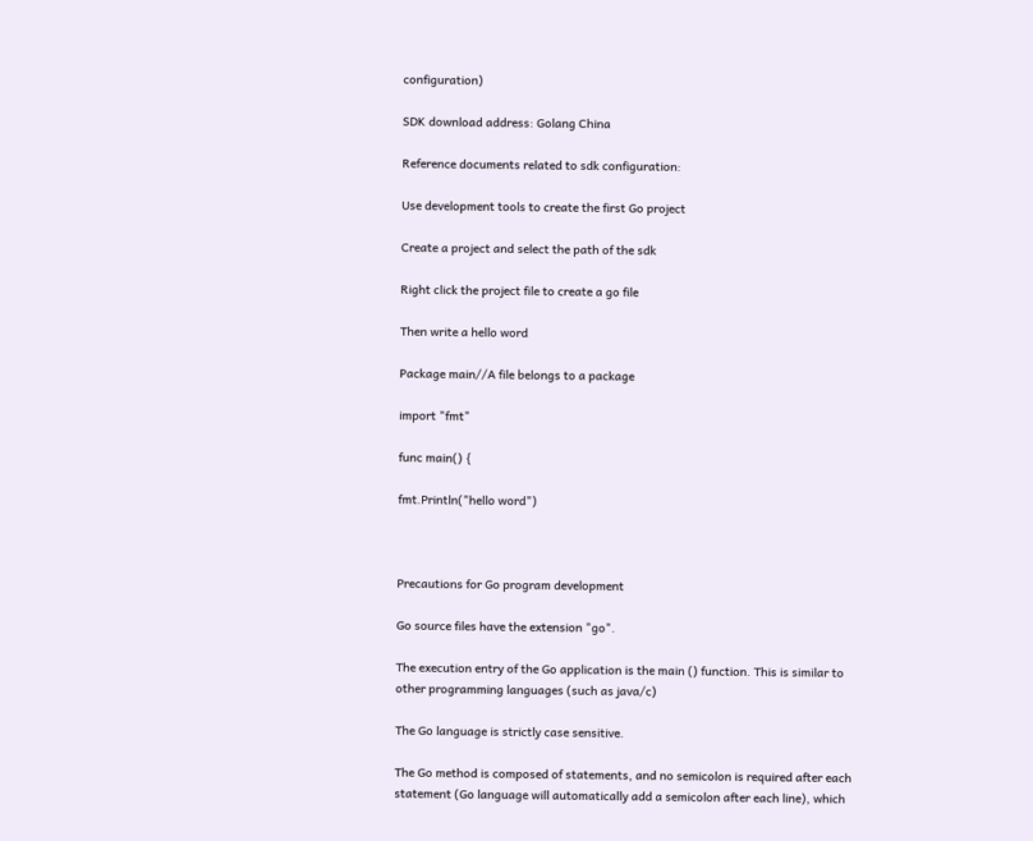configuration)

SDK download address: Golang China

Reference documents related to sdk configuration:

Use development tools to create the first Go project

Create a project and select the path of the sdk

Right click the project file to create a go file

Then write a hello word

Package main//A file belongs to a package

import "fmt"

func main() {

fmt.Println("hello word")



Precautions for Go program development

Go source files have the extension "go".

The execution entry of the Go application is the main () function. This is similar to other programming languages (such as java/c)

The Go language is strictly case sensitive.

The Go method is composed of statements, and no semicolon is required after each statement (Go language will automatically add a semicolon after each line), which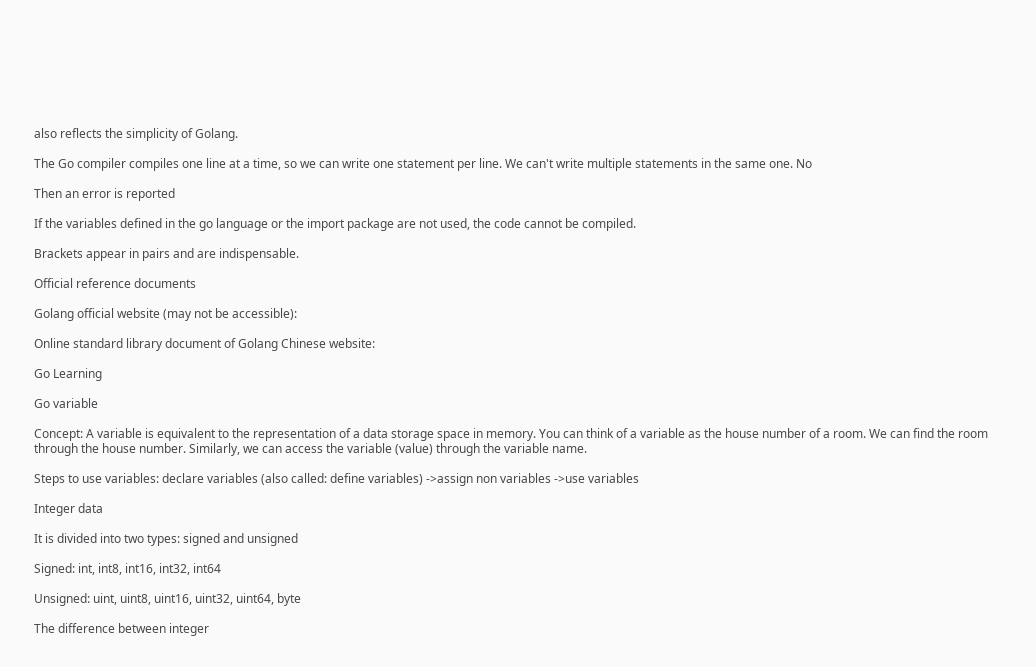also reflects the simplicity of Golang.

The Go compiler compiles one line at a time, so we can write one statement per line. We can't write multiple statements in the same one. No

Then an error is reported

If the variables defined in the go language or the import package are not used, the code cannot be compiled.

Brackets appear in pairs and are indispensable.

Official reference documents

Golang official website (may not be accessible):

Online standard library document of Golang Chinese website:

Go Learning

Go variable

Concept: A variable is equivalent to the representation of a data storage space in memory. You can think of a variable as the house number of a room. We can find the room through the house number. Similarly, we can access the variable (value) through the variable name.

Steps to use variables: declare variables (also called: define variables) ->assign non variables ->use variables

Integer data

It is divided into two types: signed and unsigned

Signed: int, int8, int16, int32, int64

Unsigned: uint, uint8, uint16, uint32, uint64, byte

The difference between integer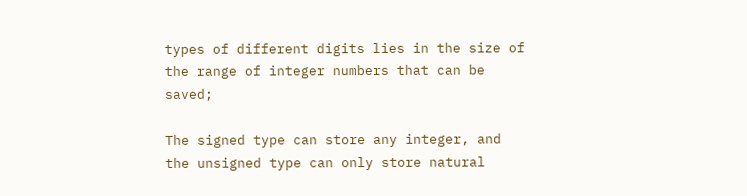types of different digits lies in the size of the range of integer numbers that can be saved;

The signed type can store any integer, and the unsigned type can only store natural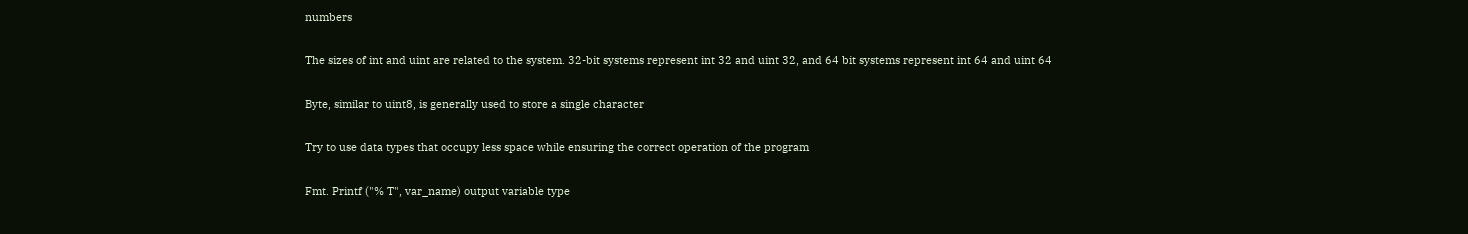numbers

The sizes of int and uint are related to the system. 32-bit systems represent int 32 and uint 32, and 64 bit systems represent int 64 and uint 64

Byte, similar to uint8, is generally used to store a single character

Try to use data types that occupy less space while ensuring the correct operation of the program

Fmt. Printf ("% T", var_name) output variable type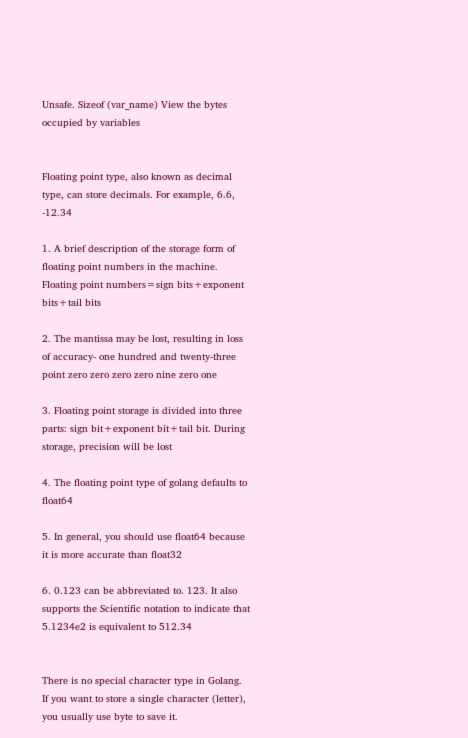Unsafe. Sizeof (var_name) View the bytes occupied by variables


Floating point type, also known as decimal type, can store decimals. For example, 6.6, -12.34

1. A brief description of the storage form of floating point numbers in the machine. Floating point numbers=sign bits+exponent bits+tail bits

2. The mantissa may be lost, resulting in loss of accuracy- one hundred and twenty-three point zero zero zero zero nine zero one

3. Floating point storage is divided into three parts: sign bit+exponent bit+tail bit. During storage, precision will be lost

4. The floating point type of golang defaults to float64

5. In general, you should use float64 because it is more accurate than float32

6. 0.123 can be abbreviated to. 123. It also supports the Scientific notation to indicate that 5.1234e2 is equivalent to 512.34


There is no special character type in Golang. If you want to store a single character (letter), you usually use byte to save it.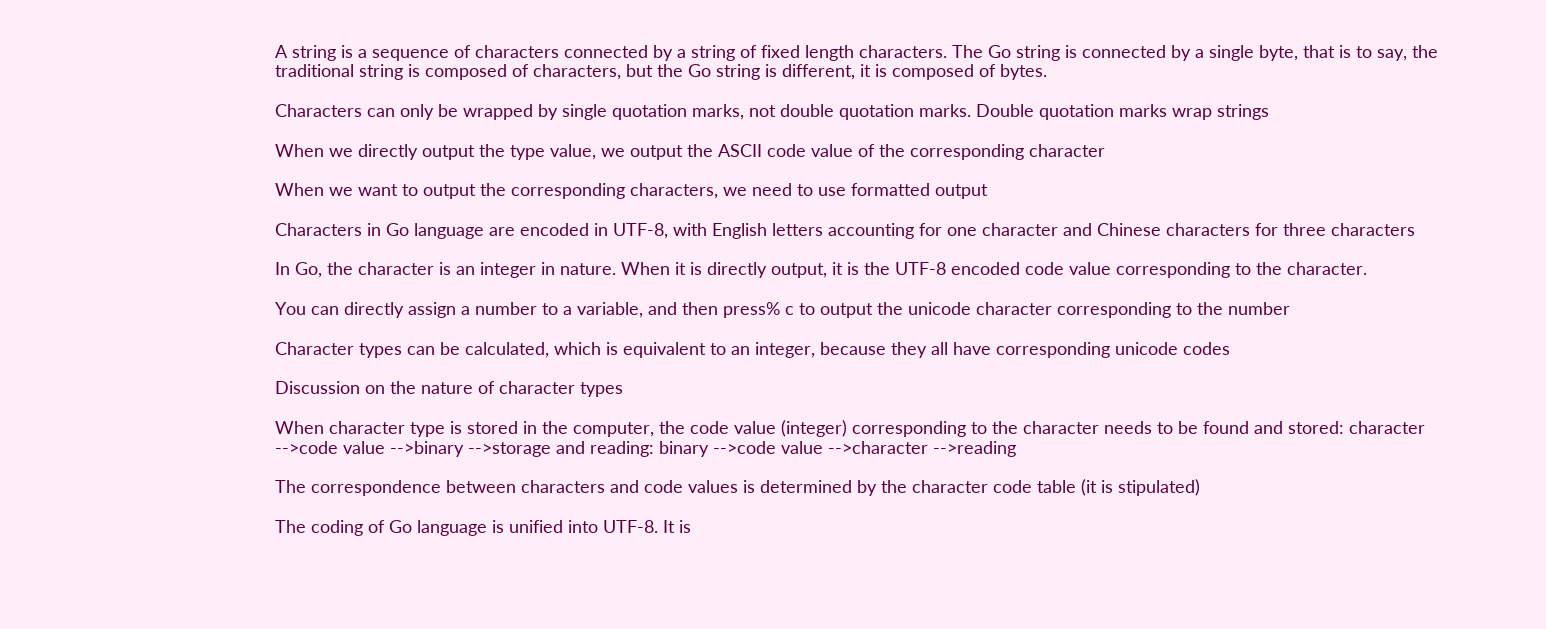A string is a sequence of characters connected by a string of fixed length characters. The Go string is connected by a single byte, that is to say, the traditional string is composed of characters, but the Go string is different, it is composed of bytes.

Characters can only be wrapped by single quotation marks, not double quotation marks. Double quotation marks wrap strings

When we directly output the type value, we output the ASCII code value of the corresponding character

When we want to output the corresponding characters, we need to use formatted output

Characters in Go language are encoded in UTF-8, with English letters accounting for one character and Chinese characters for three characters

In Go, the character is an integer in nature. When it is directly output, it is the UTF-8 encoded code value corresponding to the character.

You can directly assign a number to a variable, and then press% c to output the unicode character corresponding to the number

Character types can be calculated, which is equivalent to an integer, because they all have corresponding unicode codes

Discussion on the nature of character types

When character type is stored in the computer, the code value (integer) corresponding to the character needs to be found and stored: character -->code value -->binary -->storage and reading: binary -->code value -->character -->reading

The correspondence between characters and code values is determined by the character code table (it is stipulated)

The coding of Go language is unified into UTF-8. It is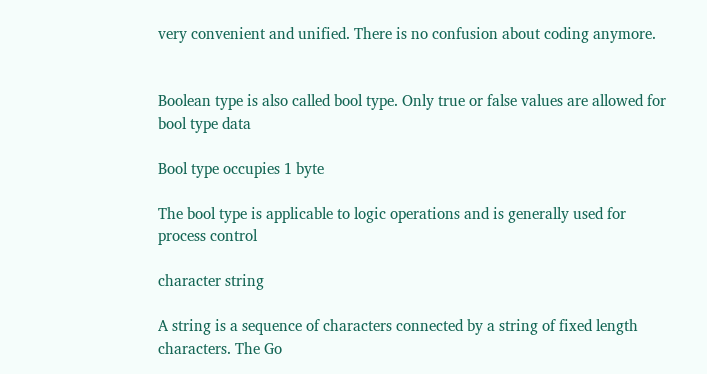very convenient and unified. There is no confusion about coding anymore.


Boolean type is also called bool type. Only true or false values are allowed for bool type data

Bool type occupies 1 byte

The bool type is applicable to logic operations and is generally used for process control

character string

A string is a sequence of characters connected by a string of fixed length characters. The Go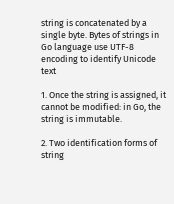string is concatenated by a single byte. Bytes of strings in Go language use UTF-8 encoding to identify Unicode text

1. Once the string is assigned, it cannot be modified: in Go, the string is immutable.

2. Two identification forms of string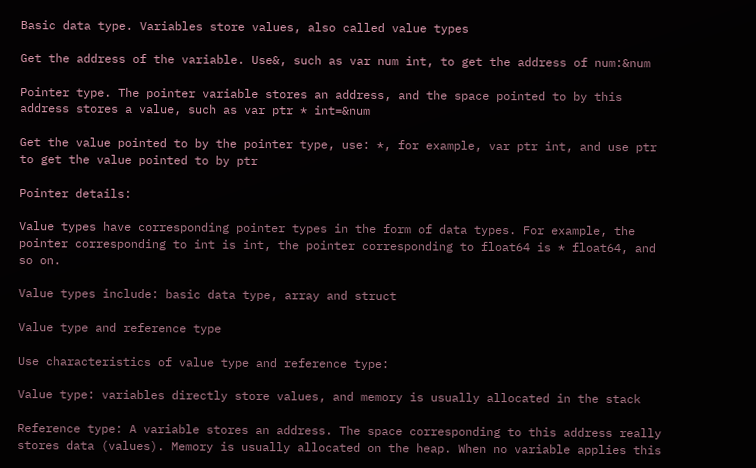Basic data type. Variables store values, also called value types

Get the address of the variable. Use&, such as var num int, to get the address of num:&num

Pointer type. The pointer variable stores an address, and the space pointed to by this address stores a value, such as var ptr * int=&num

Get the value pointed to by the pointer type, use: *, for example, var ptr int, and use ptr to get the value pointed to by ptr

Pointer details:

Value types have corresponding pointer types in the form of data types. For example, the pointer corresponding to int is int, the pointer corresponding to float64 is * float64, and so on.

Value types include: basic data type, array and struct

Value type and reference type

Use characteristics of value type and reference type:

Value type: variables directly store values, and memory is usually allocated in the stack

Reference type: A variable stores an address. The space corresponding to this address really stores data (values). Memory is usually allocated on the heap. When no variable applies this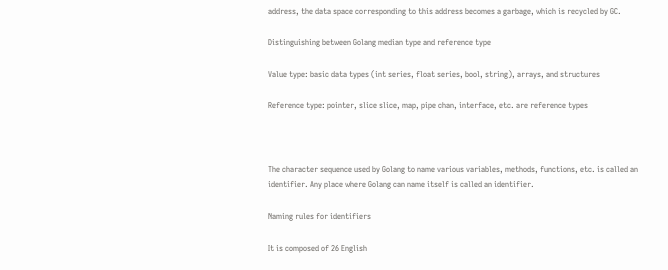address, the data space corresponding to this address becomes a garbage, which is recycled by GC.

Distinguishing between Golang median type and reference type

Value type: basic data types (int series, float series, bool, string), arrays, and structures

Reference type: pointer, slice slice, map, pipe chan, interface, etc. are reference types



The character sequence used by Golang to name various variables, methods, functions, etc. is called an identifier. Any place where Golang can name itself is called an identifier.

Naming rules for identifiers

It is composed of 26 English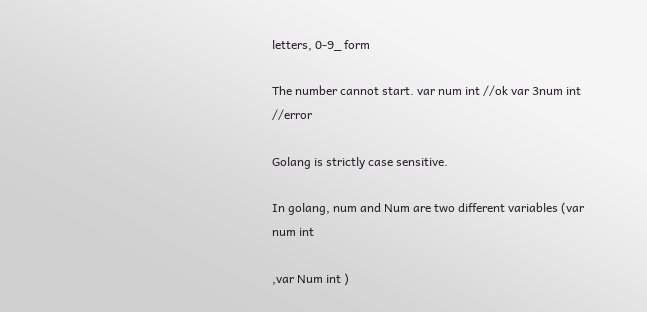letters, 0-9_ form

The number cannot start. var num int //ok var 3num int //error

Golang is strictly case sensitive.

In golang, num and Num are two different variables (var num int

,var Num int )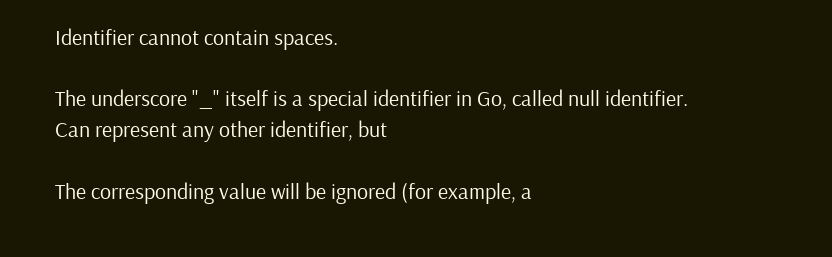Identifier cannot contain spaces.

The underscore "_" itself is a special identifier in Go, called null identifier. Can represent any other identifier, but

The corresponding value will be ignored (for example, a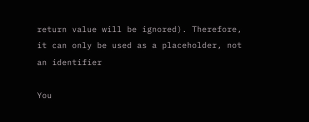return value will be ignored). Therefore, it can only be used as a placeholder, not an identifier

You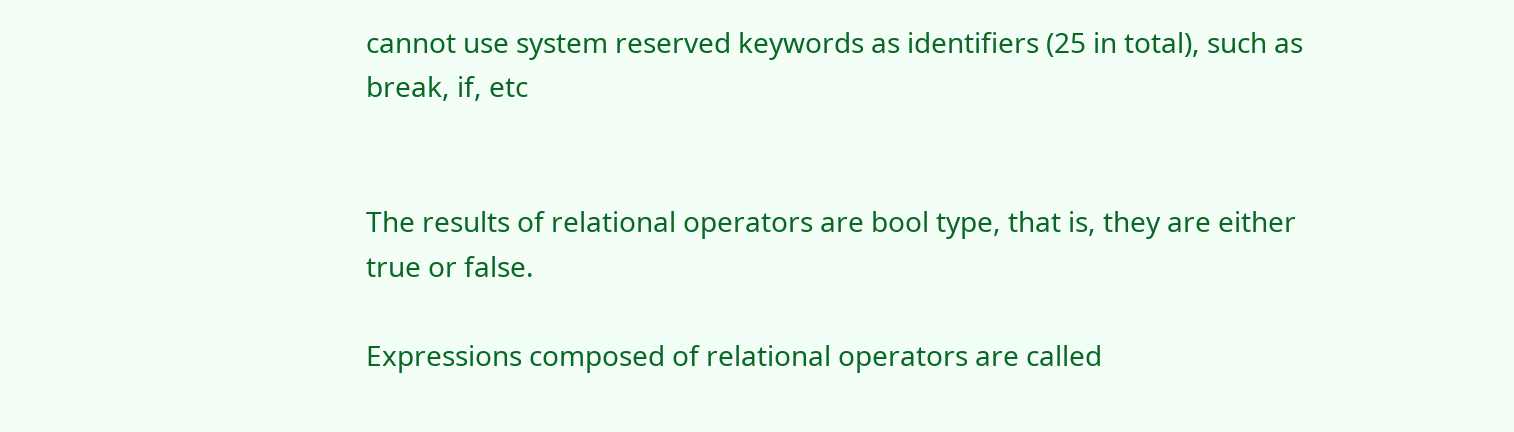cannot use system reserved keywords as identifiers (25 in total), such as break, if, etc


The results of relational operators are bool type, that is, they are either true or false.

Expressions composed of relational operators are called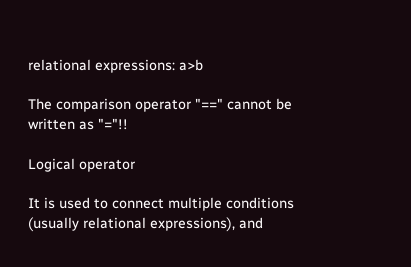relational expressions: a>b

The comparison operator "==" cannot be written as "="!!

Logical operator

It is used to connect multiple conditions (usually relational expressions), and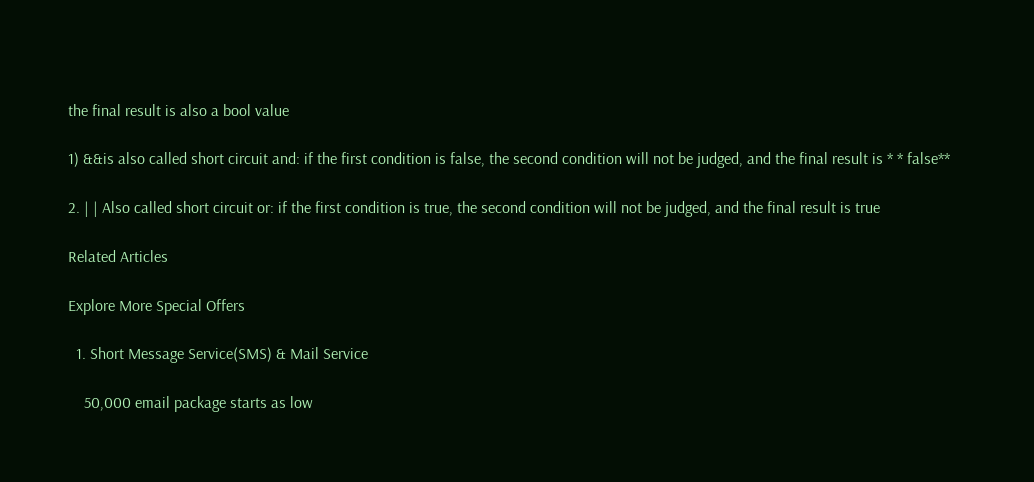the final result is also a bool value

1) &&is also called short circuit and: if the first condition is false, the second condition will not be judged, and the final result is * * false**

2. | | Also called short circuit or: if the first condition is true, the second condition will not be judged, and the final result is true

Related Articles

Explore More Special Offers

  1. Short Message Service(SMS) & Mail Service

    50,000 email package starts as low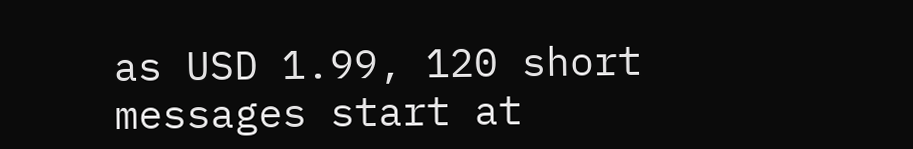as USD 1.99, 120 short messages start at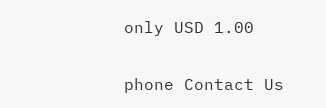only USD 1.00

phone Contact Us